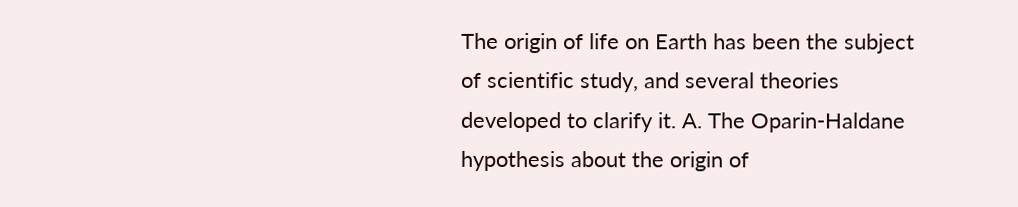The origin of life on Earth has been the subject of scientific study, and several theories developed to clarify it. A. The Oparin-Haldane hypothesis about the origin of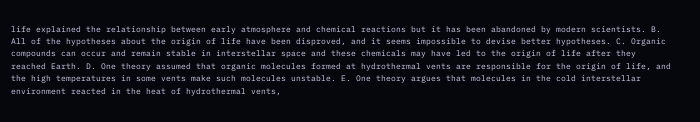life explained the relationship between early atmosphere and chemical reactions but it has been abandoned by modern scientists. B. All of the hypotheses about the origin of life have been disproved, and it seems impossible to devise better hypotheses. C. Organic compounds can occur and remain stable in interstellar space and these chemicals may have led to the origin of life after they reached Earth. D. One theory assumed that organic molecules formed at hydrothermal vents are responsible for the origin of life, and the high temperatures in some vents make such molecules unstable. E. One theory argues that molecules in the cold interstellar environment reacted in the heat of hydrothermal vents,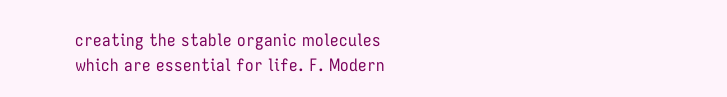creating the stable organic molecules which are essential for life. F. Modern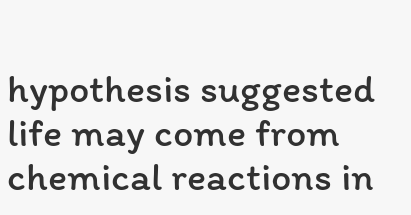hypothesis suggested life may come from chemical reactions in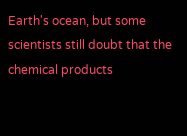Earth's ocean, but some scientists still doubt that the chemical products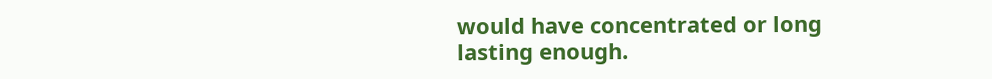would have concentrated or long lasting enough.